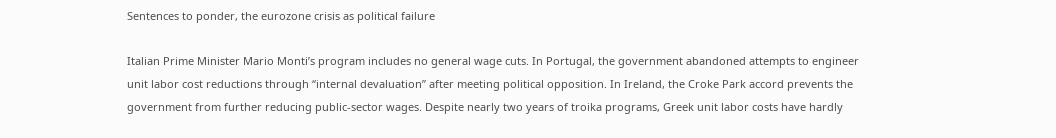Sentences to ponder, the eurozone crisis as political failure

Italian Prime Minister Mario Monti’s program includes no general wage cuts. In Portugal, the government abandoned attempts to engineer unit labor cost reductions through “internal devaluation” after meeting political opposition. In Ireland, the Croke Park accord prevents the government from further reducing public-sector wages. Despite nearly two years of troika programs, Greek unit labor costs have hardly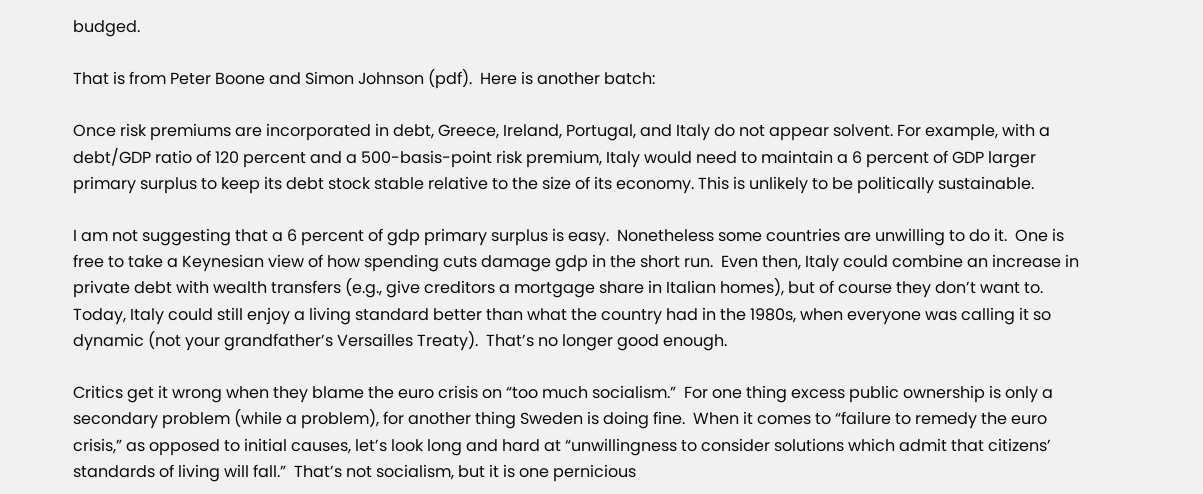budged.

That is from Peter Boone and Simon Johnson (pdf).  Here is another batch:

Once risk premiums are incorporated in debt, Greece, Ireland, Portugal, and Italy do not appear solvent. For example, with a debt/GDP ratio of 120 percent and a 500-basis-point risk premium, Italy would need to maintain a 6 percent of GDP larger primary surplus to keep its debt stock stable relative to the size of its economy. This is unlikely to be politically sustainable.

I am not suggesting that a 6 percent of gdp primary surplus is easy.  Nonetheless some countries are unwilling to do it.  One is free to take a Keynesian view of how spending cuts damage gdp in the short run.  Even then, Italy could combine an increase in private debt with wealth transfers (e.g., give creditors a mortgage share in Italian homes), but of course they don’t want to.  Today, Italy could still enjoy a living standard better than what the country had in the 1980s, when everyone was calling it so dynamic (not your grandfather’s Versailles Treaty).  That’s no longer good enough.

Critics get it wrong when they blame the euro crisis on “too much socialism.”  For one thing excess public ownership is only a secondary problem (while a problem), for another thing Sweden is doing fine.  When it comes to “failure to remedy the euro crisis,” as opposed to initial causes, let’s look long and hard at “unwillingness to consider solutions which admit that citizens’ standards of living will fall.”  That’s not socialism, but it is one pernicious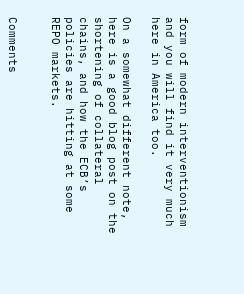form of modern interventionism and you will find it very much here in America too.

On a somewhat different note, here is a good blog post on the shortening of collateral chains, and how the ECB’s policies are hitting at some REPO markets.


Comments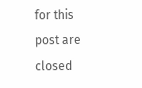for this post are closed